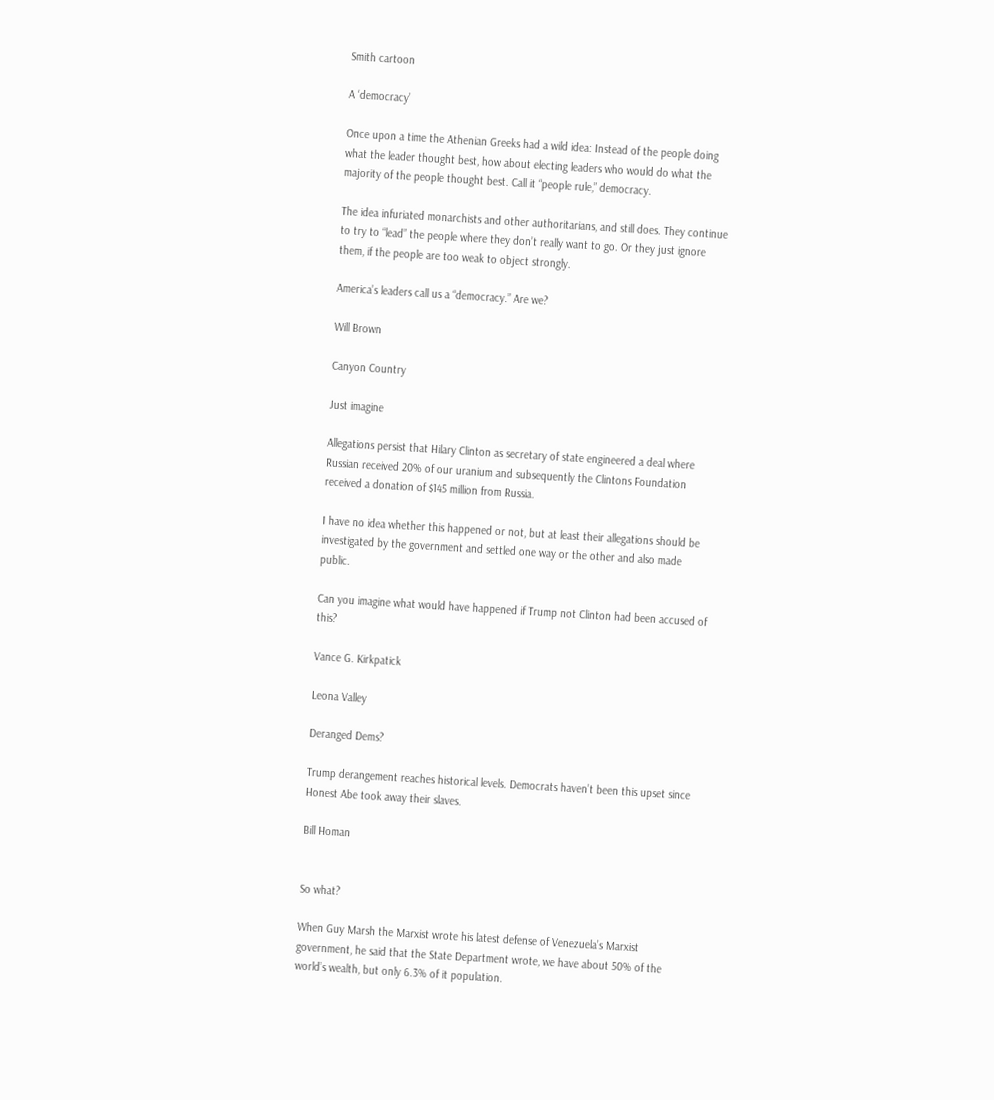Smith cartoon

A ‘democracy’

Once upon a time the Athenian Greeks had a wild idea: Instead of the people doing what the leader thought best, how about electing leaders who would do what the majority of the people thought best. Call it “people rule,” democracy.

The idea infuriated monarchists and other authoritarians, and still does. They continue to try to “lead” the people where they don’t really want to go. Or they just ignore them, if the people are too weak to object strongly.

America’s leaders call us a “democracy.” Are we?

Will Brown

Canyon Country

Just imagine

Allegations persist that Hilary Clinton as secretary of state engineered a deal where Russian received 20% of our uranium and subsequently the Clintons Foundation received a donation of $145 million from Russia.

I have no idea whether this happened or not, but at least their allegations should be investigated by the government and settled one way or the other and also made public.

Can you imagine what would have happened if Trump not Clinton had been accused of this?

Vance G. Kirkpatick

Leona Valley

Deranged Dems?

Trump derangement reaches historical levels. Democrats haven’t been this upset since Honest Abe took away their slaves.

Bill Homan


So what?

When Guy Marsh the Marxist wrote his latest defense of Venezuela’s Marxist government, he said that the State Department wrote, we have about 50% of the world’s wealth, but only 6.3% of it population.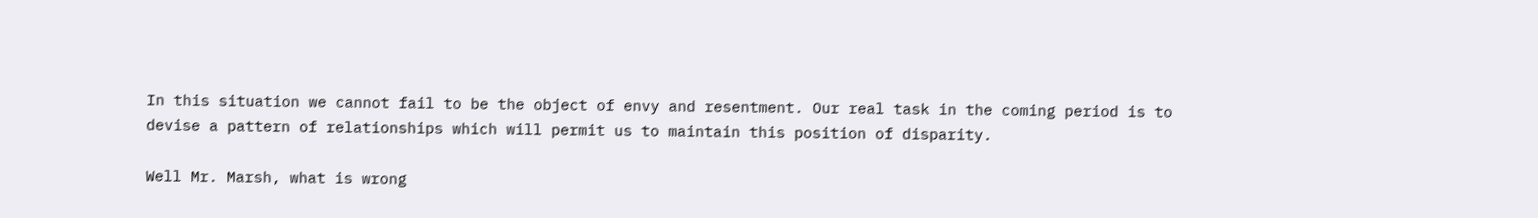In this situation we cannot fail to be the object of envy and resentment. Our real task in the coming period is to devise a pattern of relationships which will permit us to maintain this position of disparity.

Well Mr. Marsh, what is wrong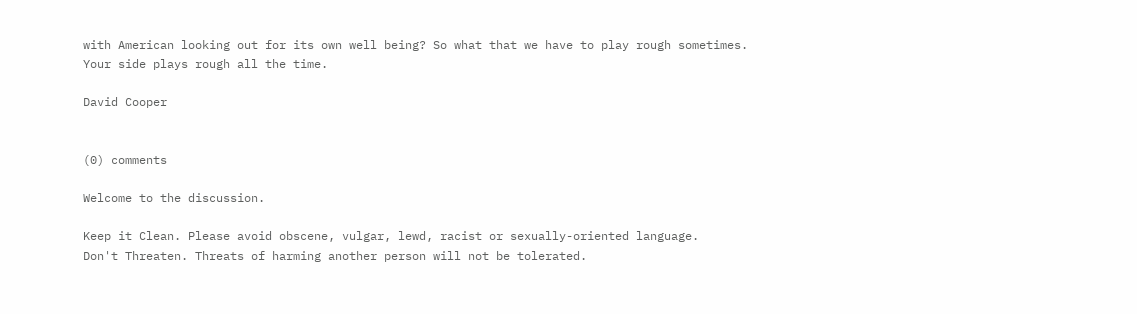with American looking out for its own well being? So what that we have to play rough sometimes. Your side plays rough all the time.

David Cooper


(0) comments

Welcome to the discussion.

Keep it Clean. Please avoid obscene, vulgar, lewd, racist or sexually-oriented language.
Don't Threaten. Threats of harming another person will not be tolerated.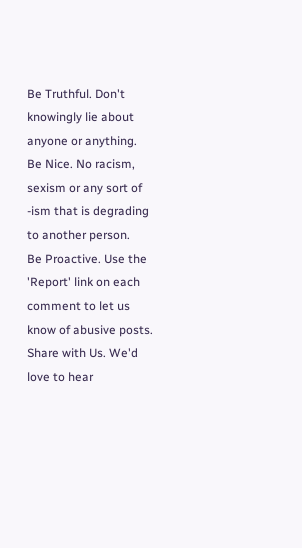Be Truthful. Don't knowingly lie about anyone or anything.
Be Nice. No racism, sexism or any sort of -ism that is degrading to another person.
Be Proactive. Use the 'Report' link on each comment to let us know of abusive posts.
Share with Us. We'd love to hear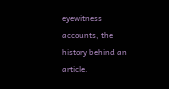eyewitness accounts, the history behind an article.